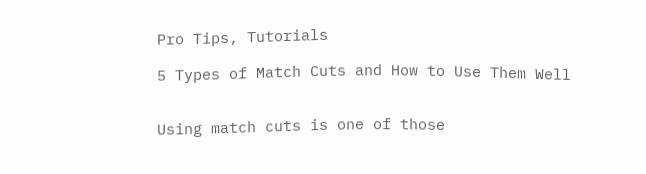Pro Tips, Tutorials

5 Types of Match Cuts and How to Use Them Well


Using match cuts is one of those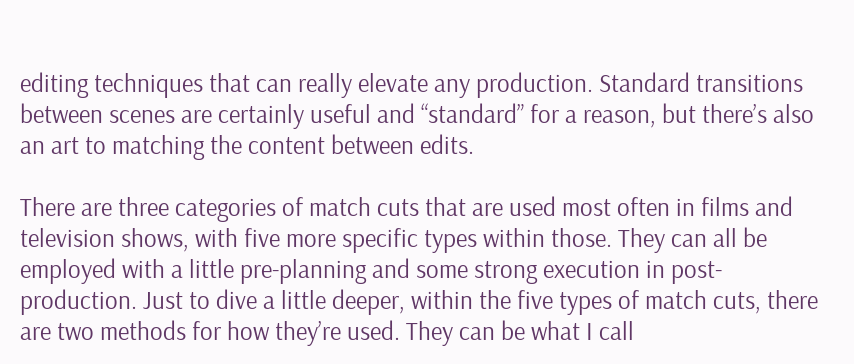editing techniques that can really elevate any production. Standard transitions between scenes are certainly useful and “standard” for a reason, but there’s also an art to matching the content between edits.

There are three categories of match cuts that are used most often in films and television shows, with five more specific types within those. They can all be employed with a little pre-planning and some strong execution in post-production. Just to dive a little deeper, within the five types of match cuts, there are two methods for how they’re used. They can be what I call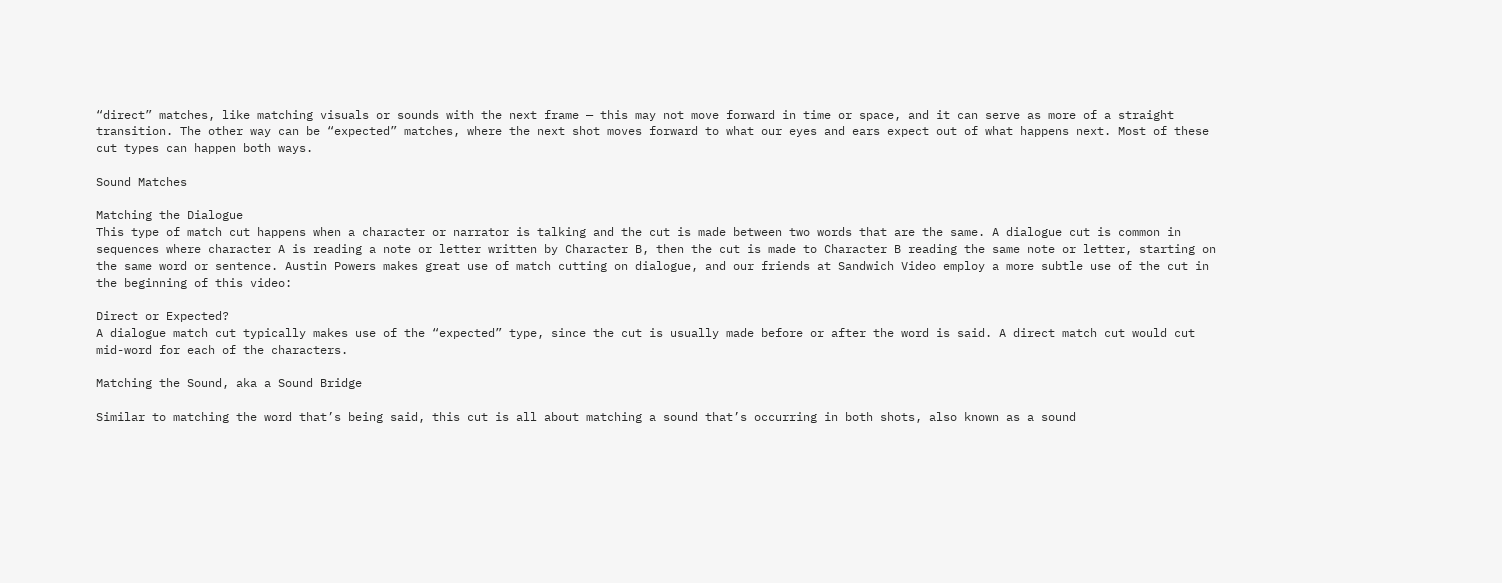“direct” matches, like matching visuals or sounds with the next frame — this may not move forward in time or space, and it can serve as more of a straight transition. The other way can be “expected” matches, where the next shot moves forward to what our eyes and ears expect out of what happens next. Most of these cut types can happen both ways.

Sound Matches

Matching the Dialogue
This type of match cut happens when a character or narrator is talking and the cut is made between two words that are the same. A dialogue cut is common in sequences where character A is reading a note or letter written by Character B, then the cut is made to Character B reading the same note or letter, starting on the same word or sentence. Austin Powers makes great use of match cutting on dialogue, and our friends at Sandwich Video employ a more subtle use of the cut in the beginning of this video:

Direct or Expected?
A dialogue match cut typically makes use of the “expected” type, since the cut is usually made before or after the word is said. A direct match cut would cut mid-word for each of the characters.

Matching the Sound, aka a Sound Bridge

Similar to matching the word that’s being said, this cut is all about matching a sound that’s occurring in both shots, also known as a sound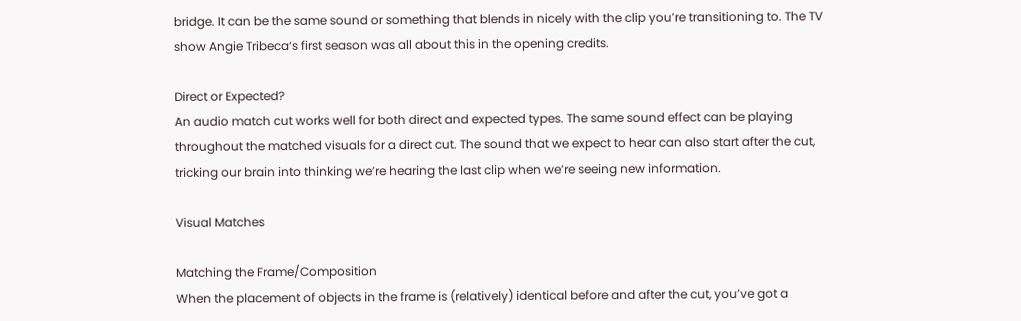bridge. It can be the same sound or something that blends in nicely with the clip you’re transitioning to. The TV show Angie Tribeca‘s first season was all about this in the opening credits.

Direct or Expected?
An audio match cut works well for both direct and expected types. The same sound effect can be playing throughout the matched visuals for a direct cut. The sound that we expect to hear can also start after the cut, tricking our brain into thinking we’re hearing the last clip when we’re seeing new information.

Visual Matches

Matching the Frame/Composition
When the placement of objects in the frame is (relatively) identical before and after the cut, you’ve got a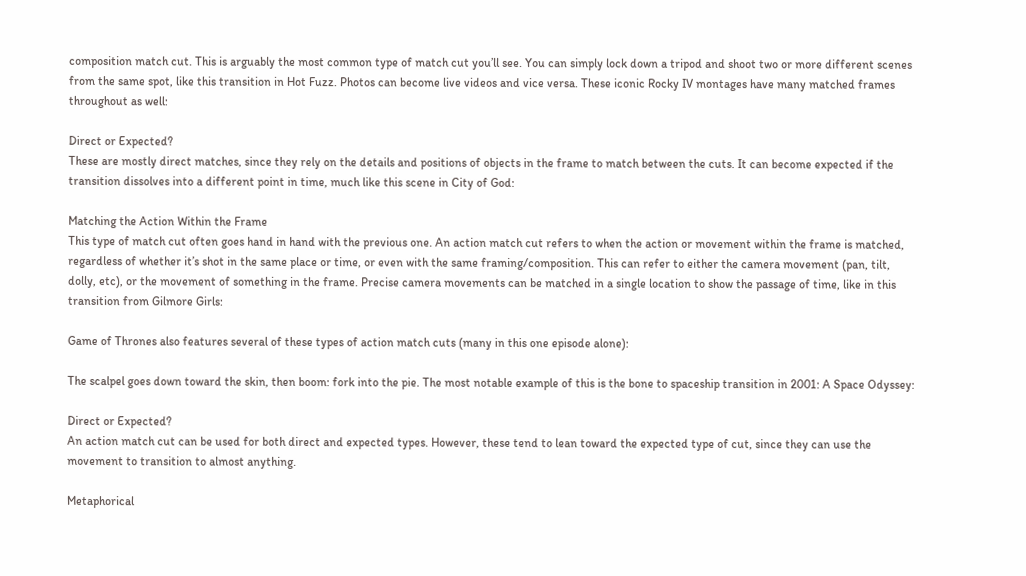composition match cut. This is arguably the most common type of match cut you’ll see. You can simply lock down a tripod and shoot two or more different scenes from the same spot, like this transition in Hot Fuzz. Photos can become live videos and vice versa. These iconic Rocky IV montages have many matched frames throughout as well:

Direct or Expected?
These are mostly direct matches, since they rely on the details and positions of objects in the frame to match between the cuts. It can become expected if the transition dissolves into a different point in time, much like this scene in City of God:

Matching the Action Within the Frame
This type of match cut often goes hand in hand with the previous one. An action match cut refers to when the action or movement within the frame is matched, regardless of whether it’s shot in the same place or time, or even with the same framing/composition. This can refer to either the camera movement (pan, tilt, dolly, etc), or the movement of something in the frame. Precise camera movements can be matched in a single location to show the passage of time, like in this transition from Gilmore Girls:

Game of Thrones also features several of these types of action match cuts (many in this one episode alone):

The scalpel goes down toward the skin, then boom: fork into the pie. The most notable example of this is the bone to spaceship transition in 2001: A Space Odyssey:

Direct or Expected?
An action match cut can be used for both direct and expected types. However, these tend to lean toward the expected type of cut, since they can use the movement to transition to almost anything.

Metaphorical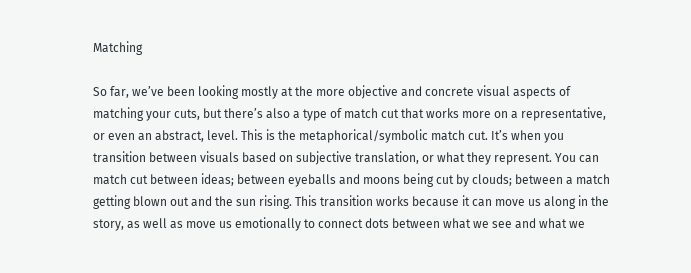Matching

So far, we’ve been looking mostly at the more objective and concrete visual aspects of matching your cuts, but there’s also a type of match cut that works more on a representative, or even an abstract, level. This is the metaphorical/symbolic match cut. It’s when you transition between visuals based on subjective translation, or what they represent. You can match cut between ideas; between eyeballs and moons being cut by clouds; between a match getting blown out and the sun rising. This transition works because it can move us along in the story, as well as move us emotionally to connect dots between what we see and what we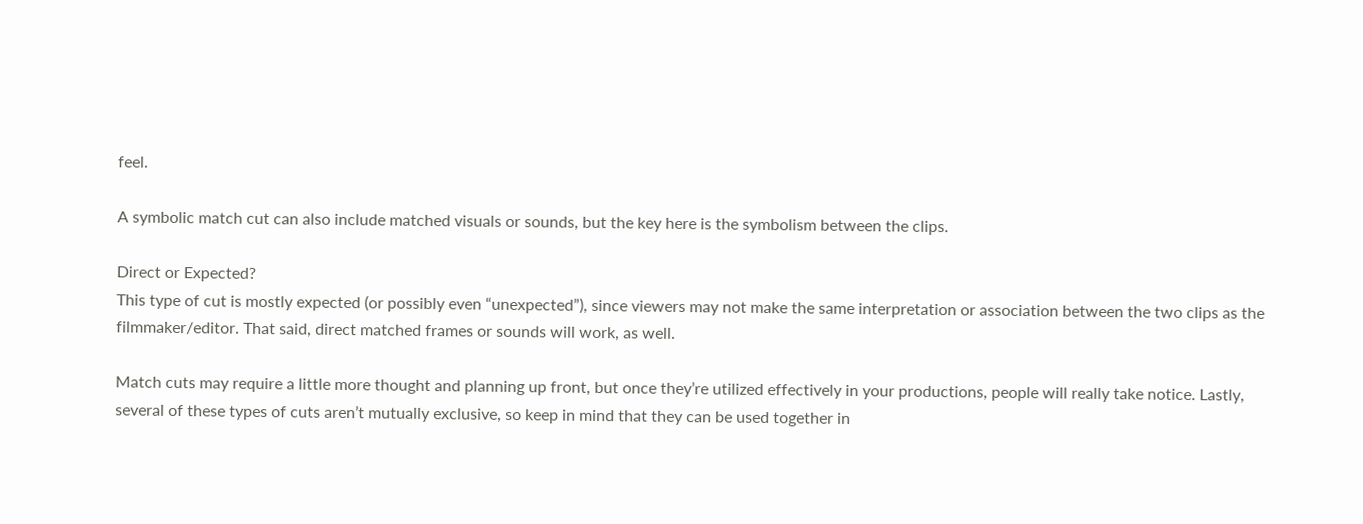feel.

A symbolic match cut can also include matched visuals or sounds, but the key here is the symbolism between the clips.

Direct or Expected?
This type of cut is mostly expected (or possibly even “unexpected”), since viewers may not make the same interpretation or association between the two clips as the filmmaker/editor. That said, direct matched frames or sounds will work, as well.

Match cuts may require a little more thought and planning up front, but once they’re utilized effectively in your productions, people will really take notice. Lastly, several of these types of cuts aren’t mutually exclusive, so keep in mind that they can be used together in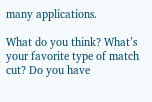many applications.

What do you think? What’s your favorite type of match cut? Do you have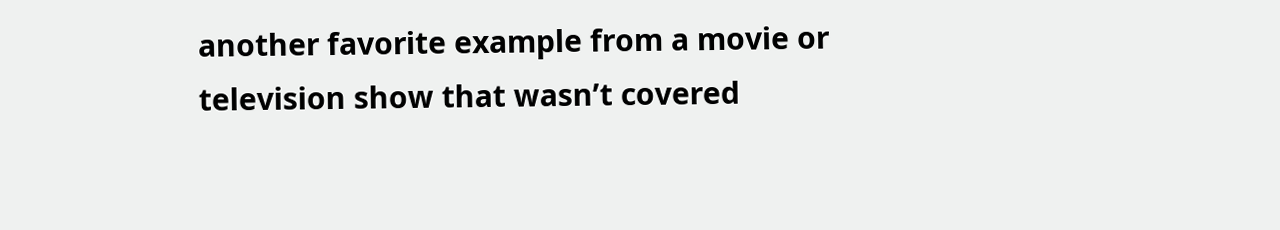another favorite example from a movie or television show that wasn’t covered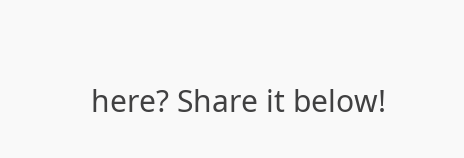here? Share it below!